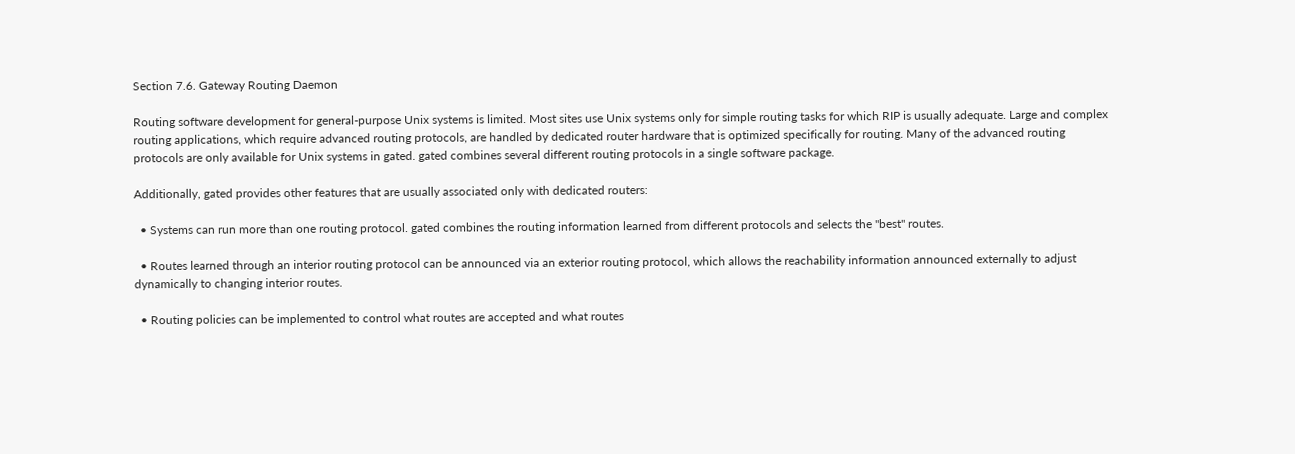Section 7.6. Gateway Routing Daemon

Routing software development for general-purpose Unix systems is limited. Most sites use Unix systems only for simple routing tasks for which RIP is usually adequate. Large and complex routing applications, which require advanced routing protocols, are handled by dedicated router hardware that is optimized specifically for routing. Many of the advanced routing protocols are only available for Unix systems in gated. gated combines several different routing protocols in a single software package.

Additionally, gated provides other features that are usually associated only with dedicated routers:

  • Systems can run more than one routing protocol. gated combines the routing information learned from different protocols and selects the "best" routes.

  • Routes learned through an interior routing protocol can be announced via an exterior routing protocol, which allows the reachability information announced externally to adjust dynamically to changing interior routes.

  • Routing policies can be implemented to control what routes are accepted and what routes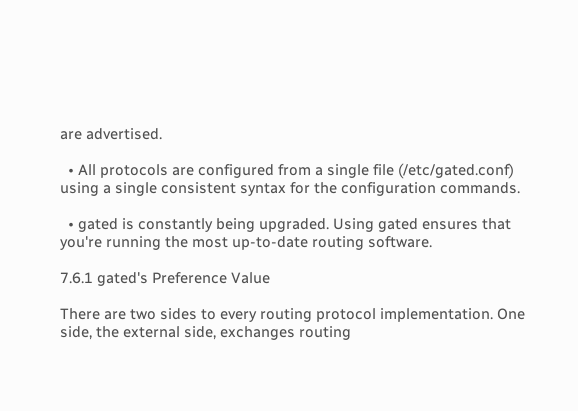are advertised.

  • All protocols are configured from a single file (/etc/gated.conf) using a single consistent syntax for the configuration commands.

  • gated is constantly being upgraded. Using gated ensures that you're running the most up-to-date routing software.

7.6.1 gated's Preference Value

There are two sides to every routing protocol implementation. One side, the external side, exchanges routing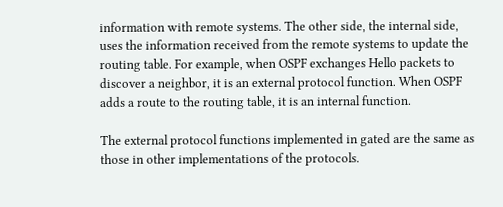information with remote systems. The other side, the internal side, uses the information received from the remote systems to update the routing table. For example, when OSPF exchanges Hello packets to discover a neighbor, it is an external protocol function. When OSPF adds a route to the routing table, it is an internal function.

The external protocol functions implemented in gated are the same as those in other implementations of the protocols.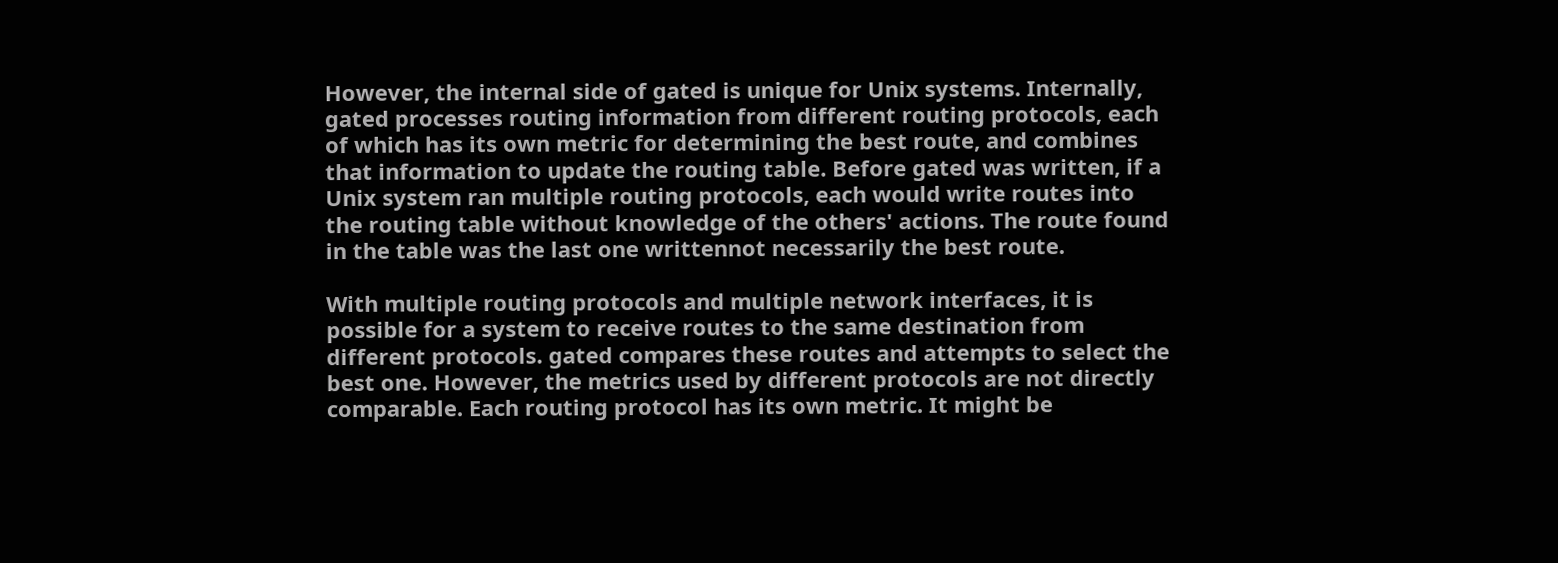However, the internal side of gated is unique for Unix systems. Internally, gated processes routing information from different routing protocols, each of which has its own metric for determining the best route, and combines that information to update the routing table. Before gated was written, if a Unix system ran multiple routing protocols, each would write routes into the routing table without knowledge of the others' actions. The route found in the table was the last one writtennot necessarily the best route.

With multiple routing protocols and multiple network interfaces, it is possible for a system to receive routes to the same destination from different protocols. gated compares these routes and attempts to select the best one. However, the metrics used by different protocols are not directly comparable. Each routing protocol has its own metric. It might be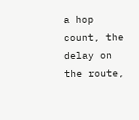a hop count, the delay on the route,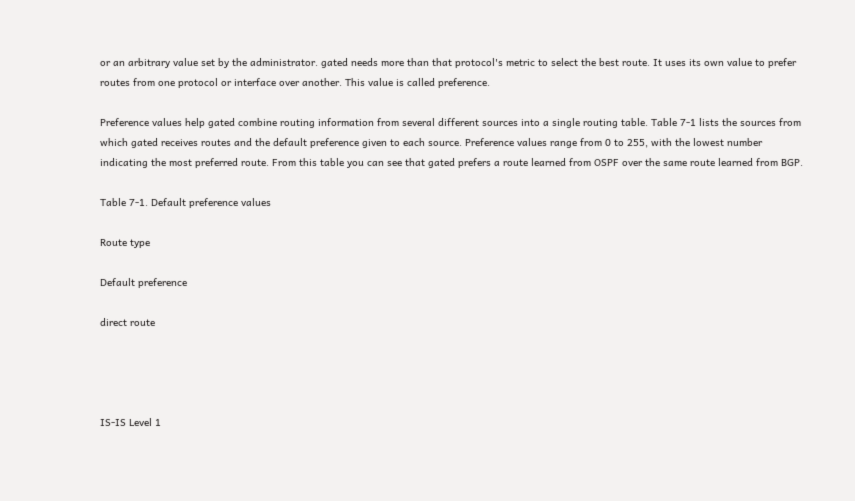or an arbitrary value set by the administrator. gated needs more than that protocol's metric to select the best route. It uses its own value to prefer routes from one protocol or interface over another. This value is called preference.

Preference values help gated combine routing information from several different sources into a single routing table. Table 7-1 lists the sources from which gated receives routes and the default preference given to each source. Preference values range from 0 to 255, with the lowest number indicating the most preferred route. From this table you can see that gated prefers a route learned from OSPF over the same route learned from BGP.

Table 7-1. Default preference values

Route type

Default preference

direct route




IS-IS Level 1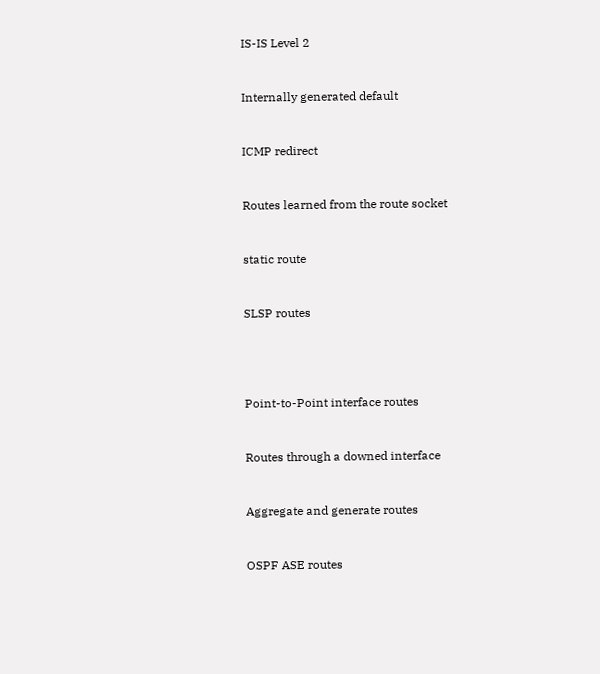IS-IS Level 2


Internally generated default


ICMP redirect


Routes learned from the route socket


static route


SLSP routes




Point-to-Point interface routes


Routes through a downed interface


Aggregate and generate routes


OSPF ASE routes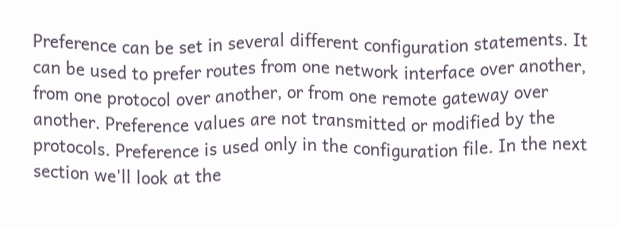Preference can be set in several different configuration statements. It can be used to prefer routes from one network interface over another, from one protocol over another, or from one remote gateway over another. Preference values are not transmitted or modified by the protocols. Preference is used only in the configuration file. In the next section we'll look at the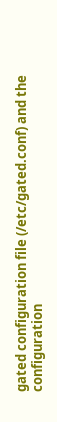gated configuration file (/etc/gated.conf) and the configuration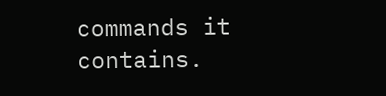commands it contains.